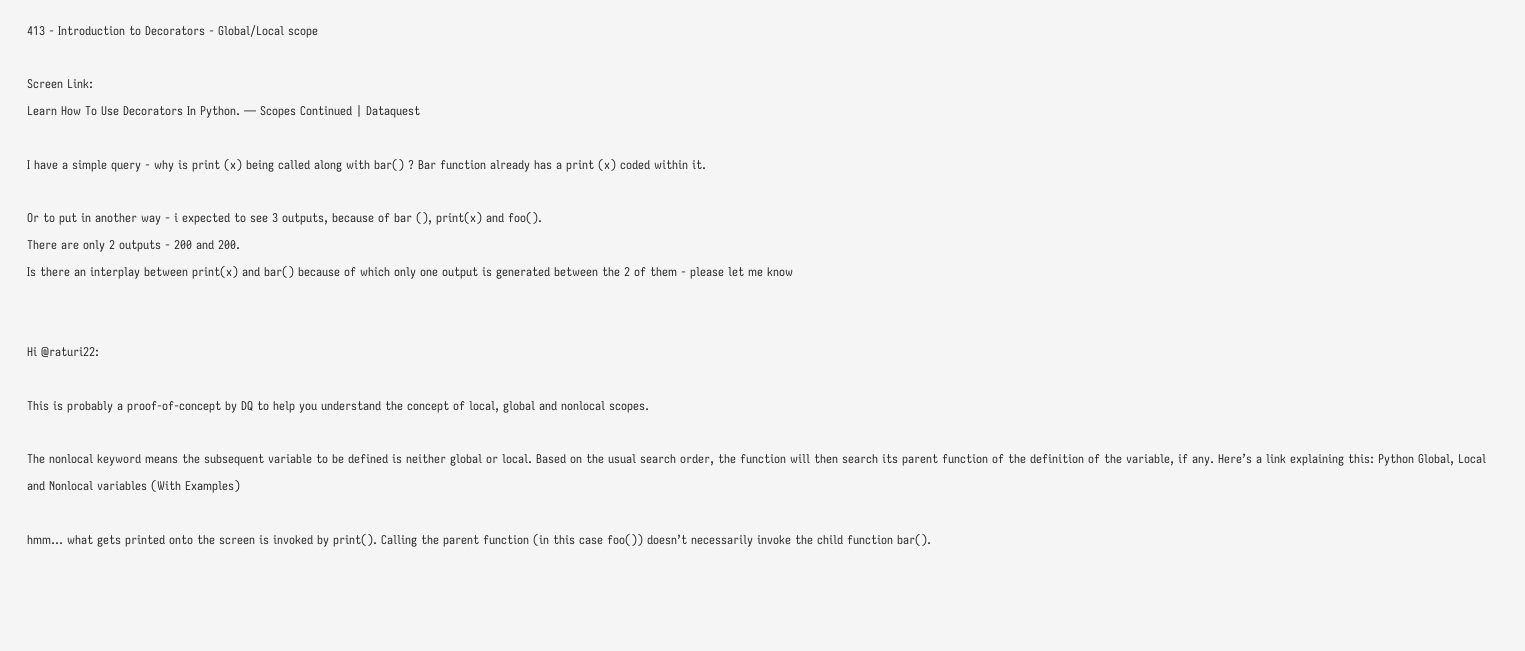413 - Introduction to Decorators - Global/Local scope

Screen Link:
Learn How To Use Decorators In Python. — Scopes Continued | Dataquest

I have a simple query - why is print (x) being called along with bar() ? Bar function already has a print (x) coded within it.

Or to put in another way - i expected to see 3 outputs, because of bar (), print(x) and foo().
There are only 2 outputs - 200 and 200.
Is there an interplay between print(x) and bar() because of which only one output is generated between the 2 of them - please let me know


Hi @raturi22:

This is probably a proof-of-concept by DQ to help you understand the concept of local, global and nonlocal scopes.

The nonlocal keyword means the subsequent variable to be defined is neither global or local. Based on the usual search order, the function will then search its parent function of the definition of the variable, if any. Here’s a link explaining this: Python Global, Local and Nonlocal variables (With Examples)

hmm… what gets printed onto the screen is invoked by print(). Calling the parent function (in this case foo()) doesn’t necessarily invoke the child function bar().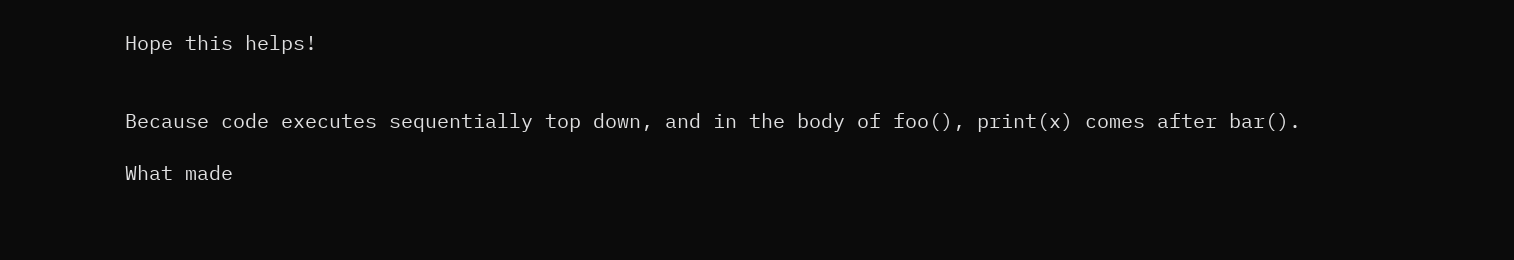Hope this helps!


Because code executes sequentially top down, and in the body of foo(), print(x) comes after bar().

What made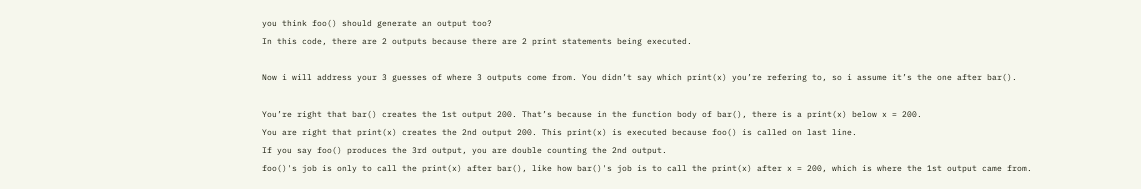you think foo() should generate an output too?
In this code, there are 2 outputs because there are 2 print statements being executed.

Now i will address your 3 guesses of where 3 outputs come from. You didn’t say which print(x) you’re refering to, so i assume it’s the one after bar().

You’re right that bar() creates the 1st output 200. That’s because in the function body of bar(), there is a print(x) below x = 200.
You are right that print(x) creates the 2nd output 200. This print(x) is executed because foo() is called on last line.
If you say foo() produces the 3rd output, you are double counting the 2nd output.
foo()'s job is only to call the print(x) after bar(), like how bar()'s job is to call the print(x) after x = 200, which is where the 1st output came from.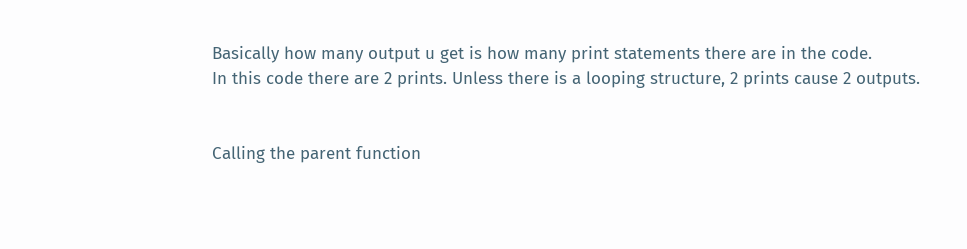Basically how many output u get is how many print statements there are in the code.
In this code there are 2 prints. Unless there is a looping structure, 2 prints cause 2 outputs.


Calling the parent function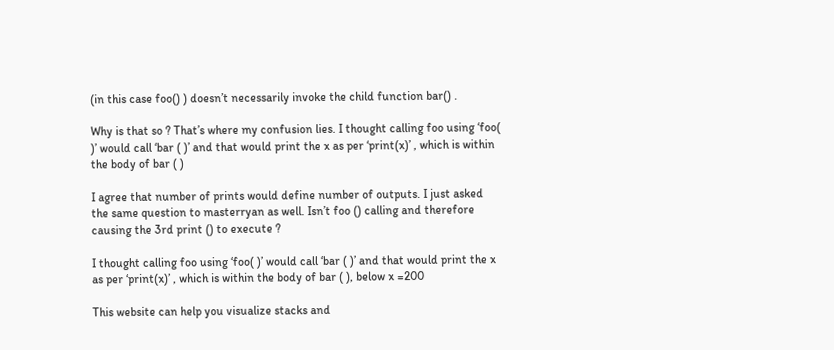(in this case foo() ) doesn’t necessarily invoke the child function bar() .

Why is that so ? That’s where my confusion lies. I thought calling foo using ‘foo( )’ would call ‘bar ( )’ and that would print the x as per ‘print(x)’ , which is within the body of bar ( )

I agree that number of prints would define number of outputs. I just asked the same question to masterryan as well. Isn’t foo () calling and therefore causing the 3rd print () to execute ?

I thought calling foo using ‘foo( )’ would call ‘bar ( )’ and that would print the x as per ‘print(x)’ , which is within the body of bar ( ), below x =200

This website can help you visualize stacks and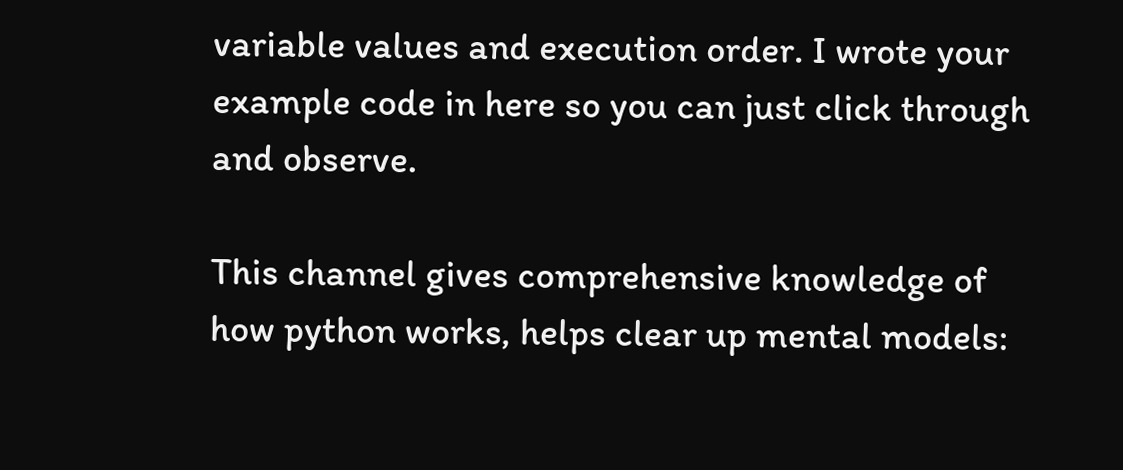variable values and execution order. I wrote your example code in here so you can just click through and observe.

This channel gives comprehensive knowledge of how python works, helps clear up mental models: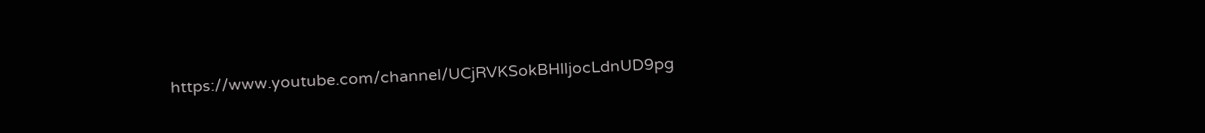https://www.youtube.com/channel/UCjRVKSokBHlljocLdnUD9pg